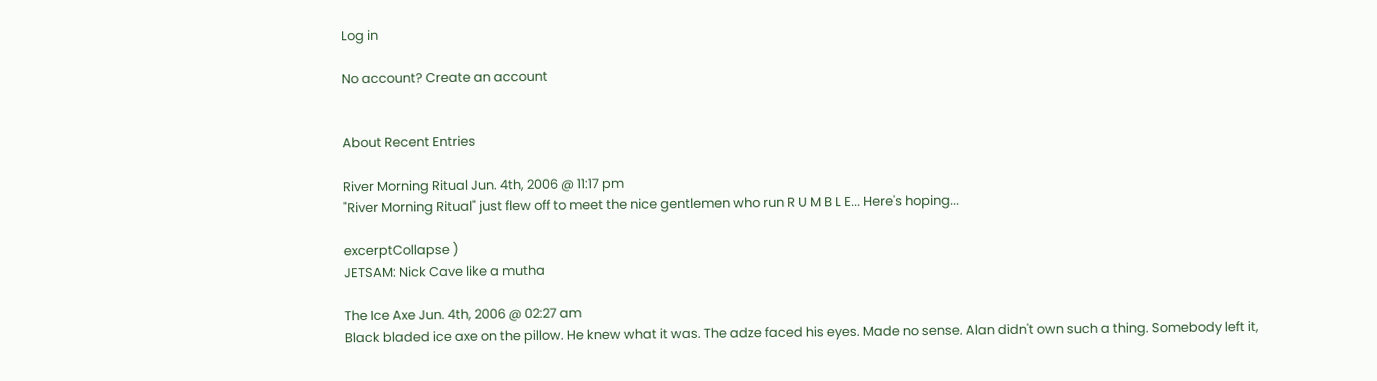Log in

No account? Create an account


About Recent Entries

River Morning Ritual Jun. 4th, 2006 @ 11:17 pm
"River Morning Ritual" just flew off to meet the nice gentlemen who run R U M B L E... Here's hoping...

excerptCollapse )
JETSAM: Nick Cave like a mutha

The Ice Axe Jun. 4th, 2006 @ 02:27 am
Black bladed ice axe on the pillow. He knew what it was. The adze faced his eyes. Made no sense. Alan didn't own such a thing. Somebody left it,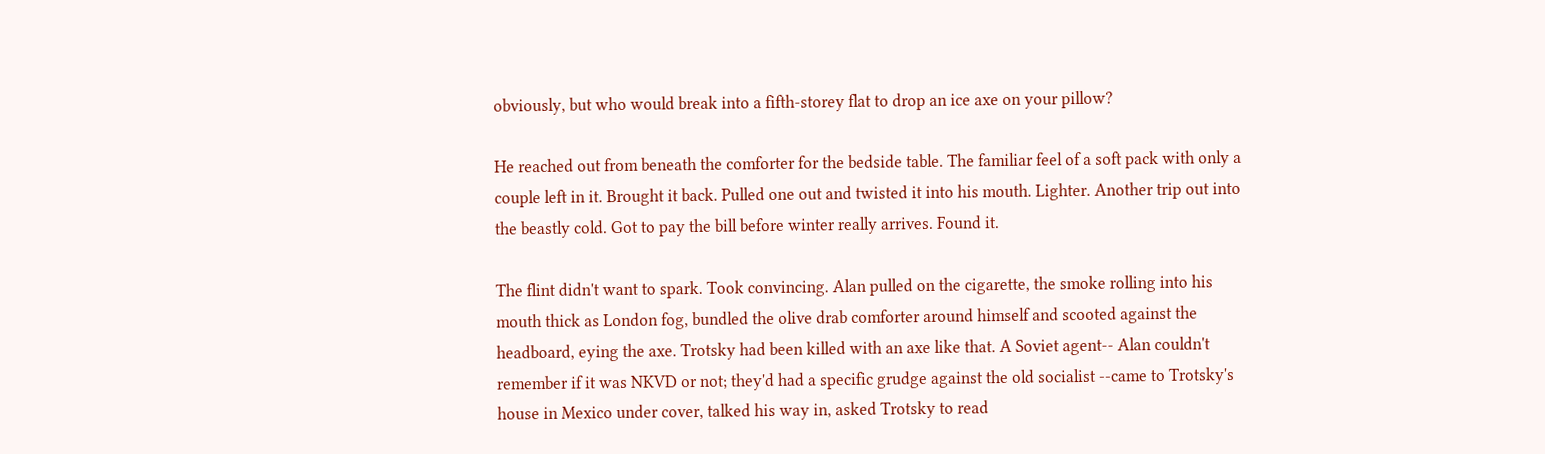obviously, but who would break into a fifth-storey flat to drop an ice axe on your pillow?

He reached out from beneath the comforter for the bedside table. The familiar feel of a soft pack with only a couple left in it. Brought it back. Pulled one out and twisted it into his mouth. Lighter. Another trip out into the beastly cold. Got to pay the bill before winter really arrives. Found it.

The flint didn't want to spark. Took convincing. Alan pulled on the cigarette, the smoke rolling into his mouth thick as London fog, bundled the olive drab comforter around himself and scooted against the headboard, eying the axe. Trotsky had been killed with an axe like that. A Soviet agent-- Alan couldn't remember if it was NKVD or not; they'd had a specific grudge against the old socialist --came to Trotsky's house in Mexico under cover, talked his way in, asked Trotsky to read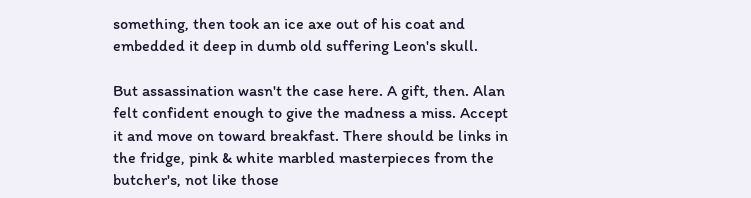something, then took an ice axe out of his coat and embedded it deep in dumb old suffering Leon's skull.

But assassination wasn't the case here. A gift, then. Alan felt confident enough to give the madness a miss. Accept it and move on toward breakfast. There should be links in the fridge, pink & white marbled masterpieces from the butcher's, not like those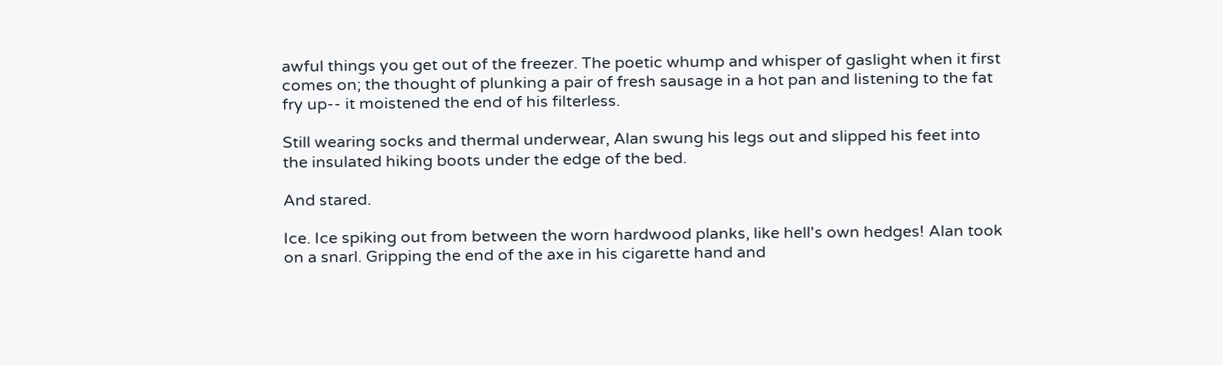awful things you get out of the freezer. The poetic whump and whisper of gaslight when it first comes on; the thought of plunking a pair of fresh sausage in a hot pan and listening to the fat fry up-- it moistened the end of his filterless.

Still wearing socks and thermal underwear, Alan swung his legs out and slipped his feet into the insulated hiking boots under the edge of the bed.

And stared.

Ice. Ice spiking out from between the worn hardwood planks, like hell's own hedges! Alan took on a snarl. Gripping the end of the axe in his cigarette hand and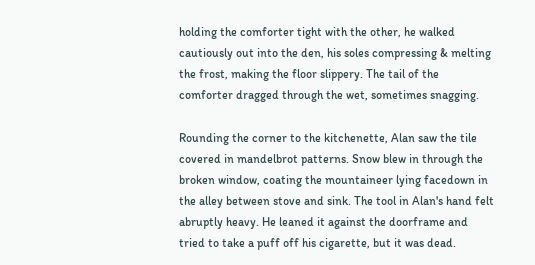holding the comforter tight with the other, he walked cautiously out into the den, his soles compressing & melting the frost, making the floor slippery. The tail of the comforter dragged through the wet, sometimes snagging.

Rounding the corner to the kitchenette, Alan saw the tile covered in mandelbrot patterns. Snow blew in through the broken window, coating the mountaineer lying facedown in the alley between stove and sink. The tool in Alan's hand felt abruptly heavy. He leaned it against the doorframe and tried to take a puff off his cigarette, but it was dead.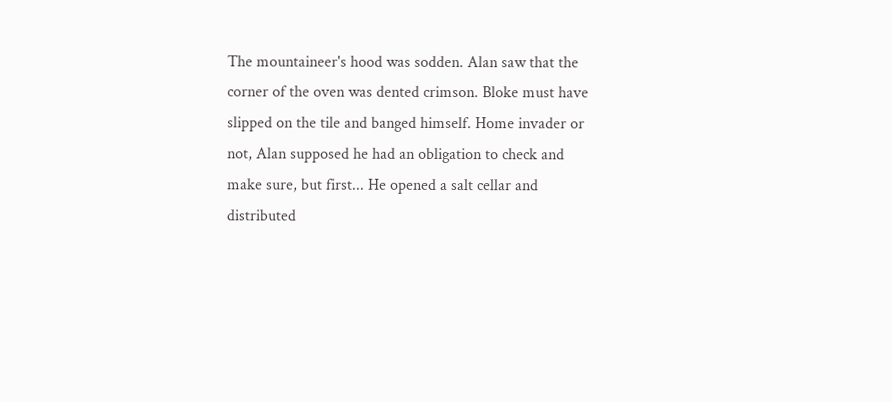The mountaineer's hood was sodden. Alan saw that the corner of the oven was dented crimson. Bloke must have slipped on the tile and banged himself. Home invader or not, Alan supposed he had an obligation to check and make sure, but first... He opened a salt cellar and distributed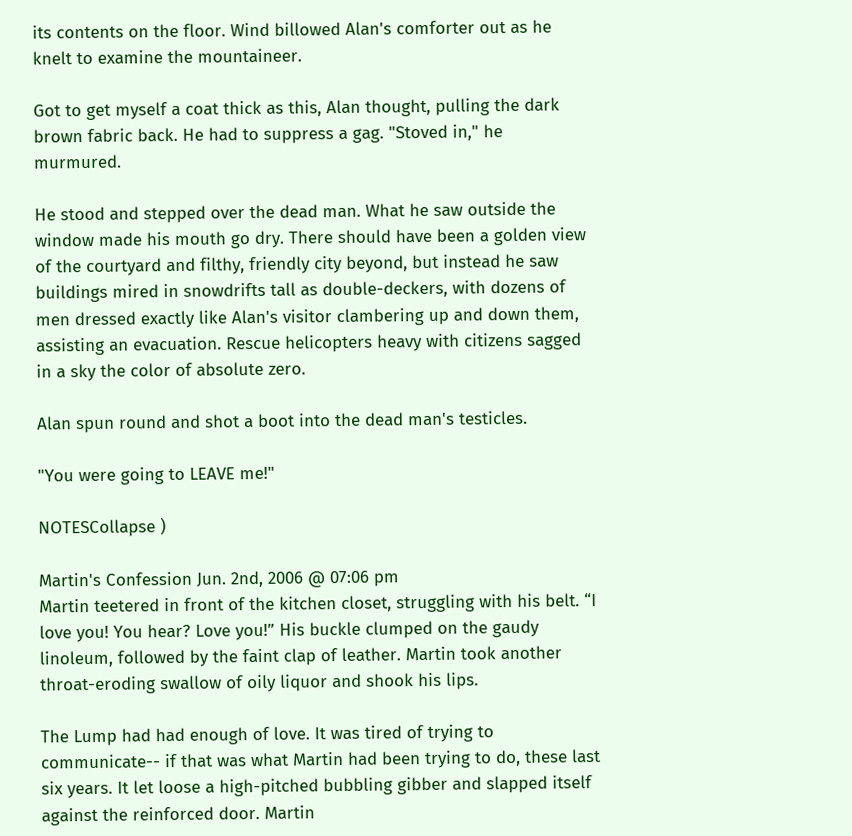its contents on the floor. Wind billowed Alan's comforter out as he knelt to examine the mountaineer.

Got to get myself a coat thick as this, Alan thought, pulling the dark brown fabric back. He had to suppress a gag. "Stoved in," he murmured.

He stood and stepped over the dead man. What he saw outside the window made his mouth go dry. There should have been a golden view of the courtyard and filthy, friendly city beyond, but instead he saw buildings mired in snowdrifts tall as double-deckers, with dozens of men dressed exactly like Alan's visitor clambering up and down them, assisting an evacuation. Rescue helicopters heavy with citizens sagged in a sky the color of absolute zero.

Alan spun round and shot a boot into the dead man's testicles.

"You were going to LEAVE me!"

NOTESCollapse )

Martin's Confession Jun. 2nd, 2006 @ 07:06 pm
Martin teetered in front of the kitchen closet, struggling with his belt. “I love you! You hear? Love you!” His buckle clumped on the gaudy linoleum, followed by the faint clap of leather. Martin took another throat-eroding swallow of oily liquor and shook his lips.

The Lump had had enough of love. It was tired of trying to communicate-- if that was what Martin had been trying to do, these last six years. It let loose a high-pitched bubbling gibber and slapped itself against the reinforced door. Martin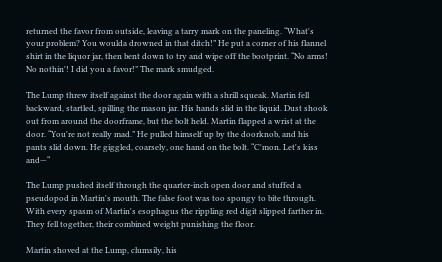returned the favor from outside, leaving a tarry mark on the paneling. “What's your problem? You woulda drowned in that ditch!” He put a corner of his flannel shirt in the liquor jar, then bent down to try and wipe off the bootprint. “No arms! No nothin'! I did you a favor!” The mark smudged.

The Lump threw itself against the door again with a shrill squeak. Martin fell backward, startled, spilling the mason jar. His hands slid in the liquid. Dust shook out from around the doorframe, but the bolt held. Martin flapped a wrist at the door. “You're not really mad.” He pulled himself up by the doorknob, and his pants slid down. He giggled, coarsely, one hand on the bolt. “C'mon. Let's kiss and—“

The Lump pushed itself through the quarter-inch open door and stuffed a pseudopod in Martin's mouth. The false foot was too spongy to bite through. With every spasm of Martin's esophagus the rippling red digit slipped farther in. They fell together, their combined weight punishing the floor.

Martin shoved at the Lump, clumsily, his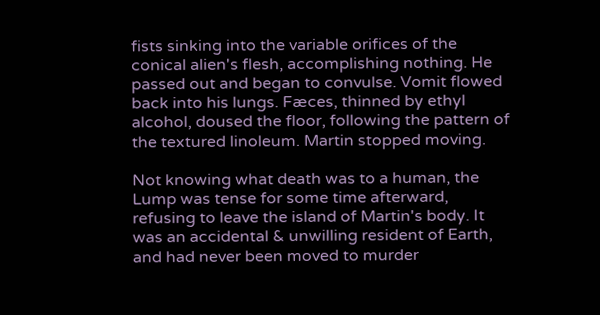fists sinking into the variable orifices of the conical alien's flesh, accomplishing nothing. He passed out and began to convulse. Vomit flowed back into his lungs. Fæces, thinned by ethyl alcohol, doused the floor, following the pattern of the textured linoleum. Martin stopped moving.

Not knowing what death was to a human, the Lump was tense for some time afterward, refusing to leave the island of Martin's body. It was an accidental & unwilling resident of Earth, and had never been moved to murder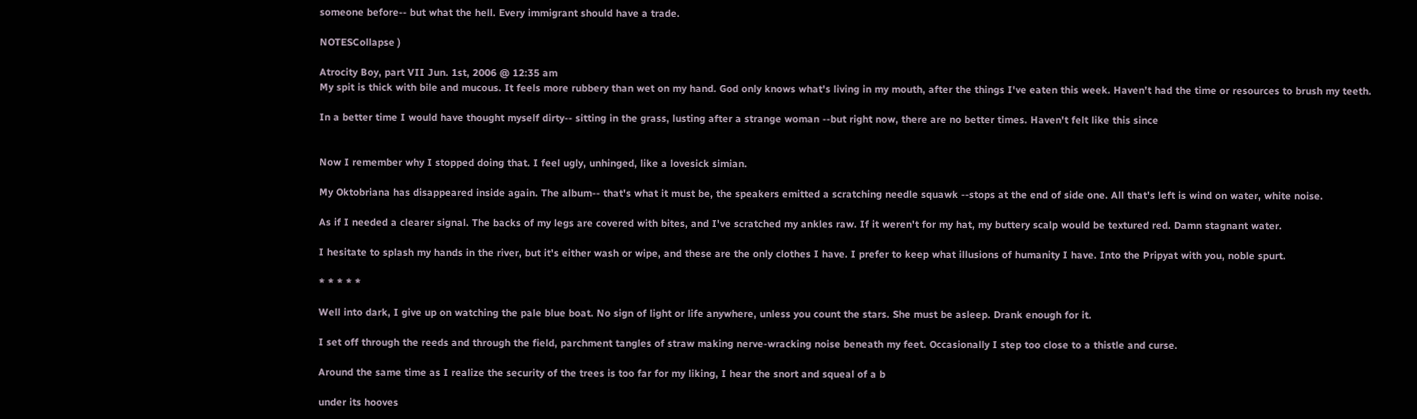someone before-- but what the hell. Every immigrant should have a trade.

NOTESCollapse )

Atrocity Boy, part VII Jun. 1st, 2006 @ 12:35 am
My spit is thick with bile and mucous. It feels more rubbery than wet on my hand. God only knows what's living in my mouth, after the things I've eaten this week. Haven't had the time or resources to brush my teeth.

In a better time I would have thought myself dirty-- sitting in the grass, lusting after a strange woman --but right now, there are no better times. Haven't felt like this since


Now I remember why I stopped doing that. I feel ugly, unhinged, like a lovesick simian.

My Oktobriana has disappeared inside again. The album-- that's what it must be, the speakers emitted a scratching needle squawk --stops at the end of side one. All that's left is wind on water, white noise.

As if I needed a clearer signal. The backs of my legs are covered with bites, and I've scratched my ankles raw. If it weren't for my hat, my buttery scalp would be textured red. Damn stagnant water.

I hesitate to splash my hands in the river, but it's either wash or wipe, and these are the only clothes I have. I prefer to keep what illusions of humanity I have. Into the Pripyat with you, noble spurt.

* * * * *

Well into dark, I give up on watching the pale blue boat. No sign of light or life anywhere, unless you count the stars. She must be asleep. Drank enough for it.

I set off through the reeds and through the field, parchment tangles of straw making nerve-wracking noise beneath my feet. Occasionally I step too close to a thistle and curse.

Around the same time as I realize the security of the trees is too far for my liking, I hear the snort and squeal of a b

under its hooves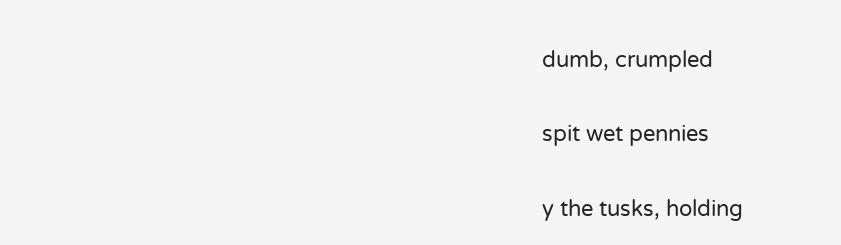dumb, crumpled

spit wet pennies

y the tusks, holding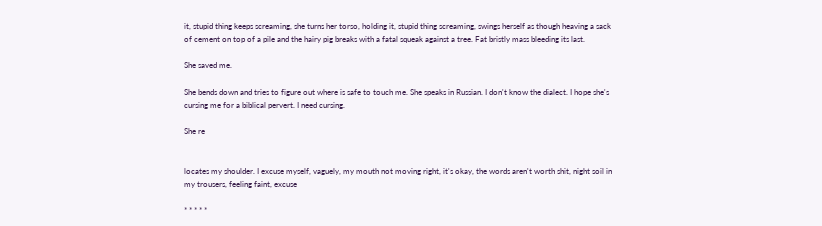it, stupid thing keeps screaming, she turns her torso, holding it, stupid thing screaming, swings herself as though heaving a sack of cement on top of a pile and the hairy pig breaks with a fatal squeak against a tree. Fat bristly mass bleeding its last.

She saved me.

She bends down and tries to figure out where is safe to touch me. She speaks in Russian. I don't know the dialect. I hope she's cursing me for a biblical pervert. I need cursing.

She re


locates my shoulder. I excuse myself, vaguely, my mouth not moving right, it's okay, the words aren't worth shit, night soil in my trousers, feeling faint, excuse

* * * * *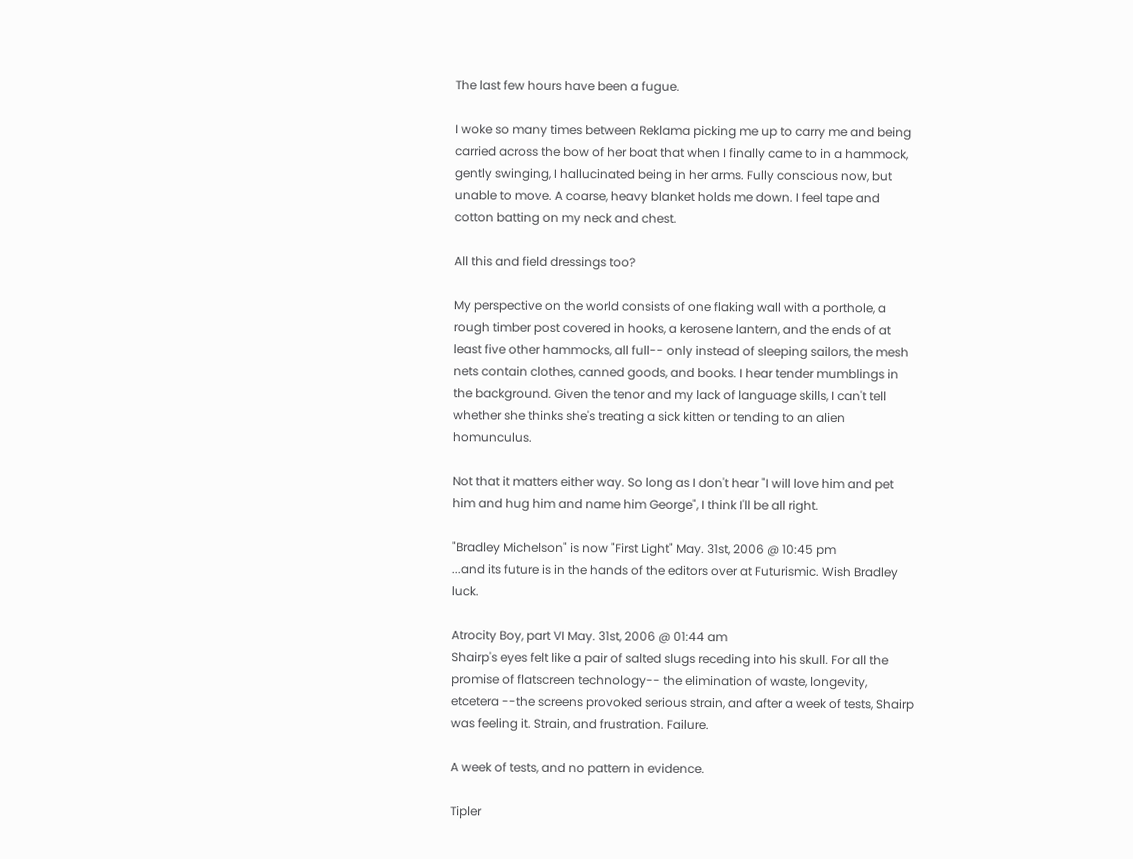The last few hours have been a fugue.

I woke so many times between Reklama picking me up to carry me and being carried across the bow of her boat that when I finally came to in a hammock, gently swinging, I hallucinated being in her arms. Fully conscious now, but unable to move. A coarse, heavy blanket holds me down. I feel tape and cotton batting on my neck and chest.

All this and field dressings too?

My perspective on the world consists of one flaking wall with a porthole, a rough timber post covered in hooks, a kerosene lantern, and the ends of at least five other hammocks, all full-- only instead of sleeping sailors, the mesh nets contain clothes, canned goods, and books. I hear tender mumblings in the background. Given the tenor and my lack of language skills, I can't tell whether she thinks she's treating a sick kitten or tending to an alien homunculus.

Not that it matters either way. So long as I don't hear "I will love him and pet him and hug him and name him George", I think I'll be all right.

"Bradley Michelson" is now "First Light" May. 31st, 2006 @ 10:45 pm
...and its future is in the hands of the editors over at Futurismic. Wish Bradley luck.

Atrocity Boy, part VI May. 31st, 2006 @ 01:44 am
Shairp's eyes felt like a pair of salted slugs receding into his skull. For all the promise of flatscreen technology-- the elimination of waste, longevity, etcetera --the screens provoked serious strain, and after a week of tests, Shairp was feeling it. Strain, and frustration. Failure.

A week of tests, and no pattern in evidence.

Tipler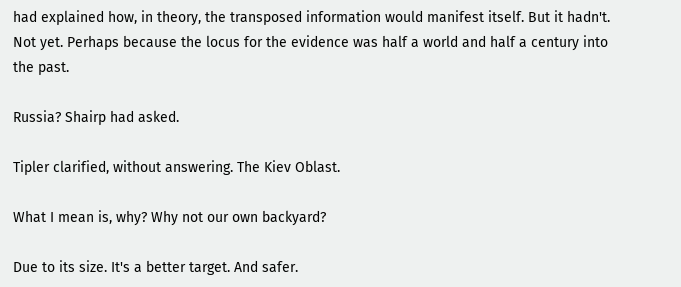had explained how, in theory, the transposed information would manifest itself. But it hadn't. Not yet. Perhaps because the locus for the evidence was half a world and half a century into the past.

Russia? Shairp had asked.

Tipler clarified, without answering. The Kiev Oblast.

What I mean is, why? Why not our own backyard?

Due to its size. It's a better target. And safer.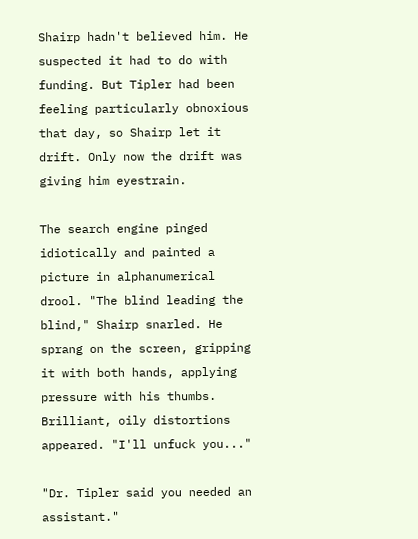Shairp hadn't believed him. He suspected it had to do with funding. But Tipler had been feeling particularly obnoxious that day, so Shairp let it drift. Only now the drift was giving him eyestrain.

The search engine pinged idiotically and painted a picture in alphanumerical drool. "The blind leading the blind," Shairp snarled. He sprang on the screen, gripping it with both hands, applying pressure with his thumbs. Brilliant, oily distortions appeared. "I'll unfuck you..."

"Dr. Tipler said you needed an assistant."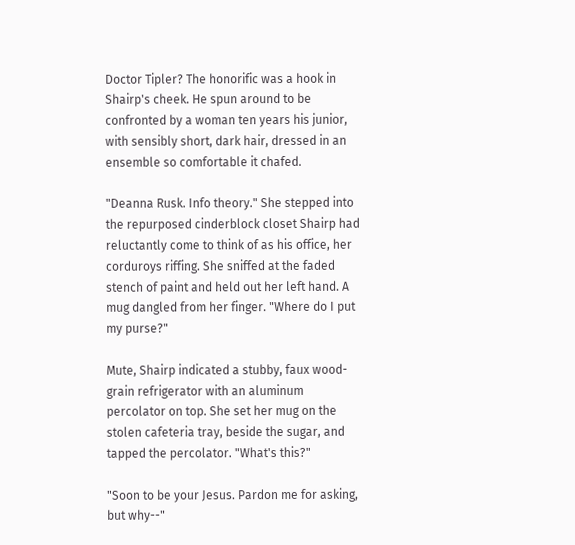Doctor Tipler? The honorific was a hook in Shairp's cheek. He spun around to be confronted by a woman ten years his junior, with sensibly short, dark hair, dressed in an ensemble so comfortable it chafed.

"Deanna Rusk. Info theory." She stepped into the repurposed cinderblock closet Shairp had reluctantly come to think of as his office, her corduroys riffing. She sniffed at the faded stench of paint and held out her left hand. A mug dangled from her finger. "Where do I put my purse?"

Mute, Shairp indicated a stubby, faux wood-grain refrigerator with an aluminum percolator on top. She set her mug on the stolen cafeteria tray, beside the sugar, and tapped the percolator. "What's this?"

"Soon to be your Jesus. Pardon me for asking, but why--"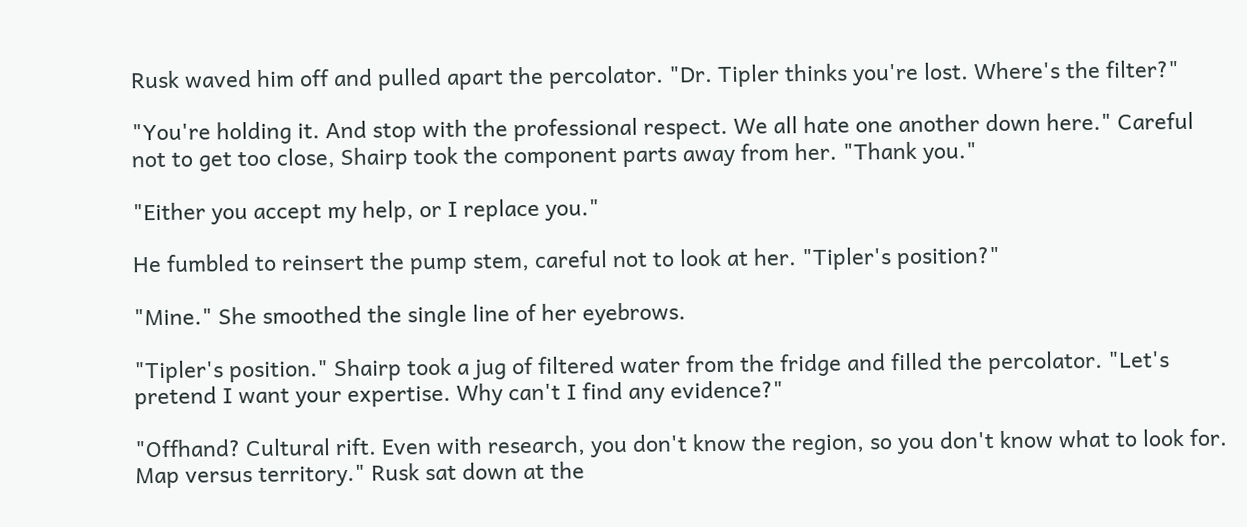Rusk waved him off and pulled apart the percolator. "Dr. Tipler thinks you're lost. Where's the filter?"

"You're holding it. And stop with the professional respect. We all hate one another down here." Careful not to get too close, Shairp took the component parts away from her. "Thank you."

"Either you accept my help, or I replace you."

He fumbled to reinsert the pump stem, careful not to look at her. "Tipler's position?"

"Mine." She smoothed the single line of her eyebrows.

"Tipler's position." Shairp took a jug of filtered water from the fridge and filled the percolator. "Let's pretend I want your expertise. Why can't I find any evidence?"

"Offhand? Cultural rift. Even with research, you don't know the region, so you don't know what to look for. Map versus territory." Rusk sat down at the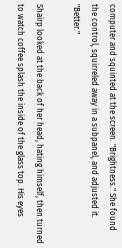computer and squinted at the screen. "Brightness." She found the control, squirreled away in a subpanel, and adjusted it. "Better."

Shairp looked at the back of her head, hating himself, then turned to watch coffee splash the inside of the glass top. His eyes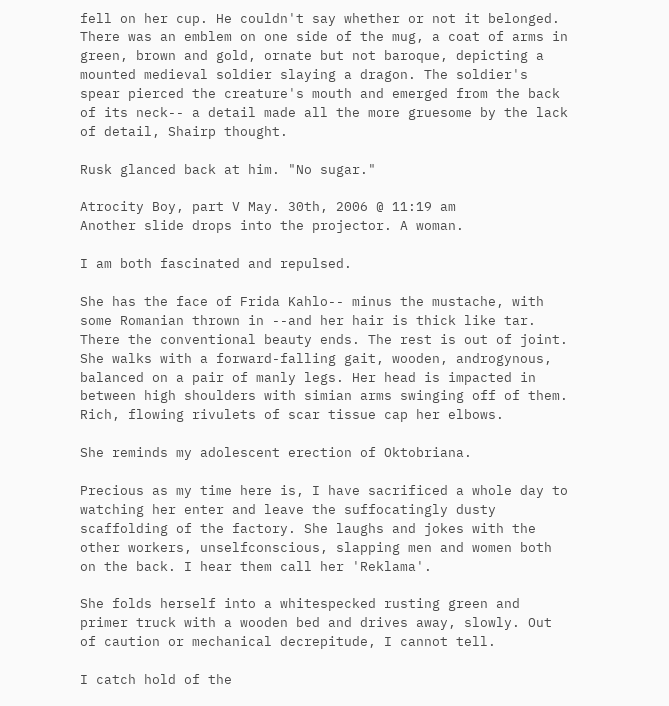fell on her cup. He couldn't say whether or not it belonged. There was an emblem on one side of the mug, a coat of arms in green, brown and gold, ornate but not baroque, depicting a mounted medieval soldier slaying a dragon. The soldier's spear pierced the creature's mouth and emerged from the back of its neck-- a detail made all the more gruesome by the lack of detail, Shairp thought.

Rusk glanced back at him. "No sugar."

Atrocity Boy, part V May. 30th, 2006 @ 11:19 am
Another slide drops into the projector. A woman.

I am both fascinated and repulsed.

She has the face of Frida Kahlo-- minus the mustache, with some Romanian thrown in --and her hair is thick like tar. There the conventional beauty ends. The rest is out of joint. She walks with a forward-falling gait, wooden, androgynous, balanced on a pair of manly legs. Her head is impacted in between high shoulders with simian arms swinging off of them. Rich, flowing rivulets of scar tissue cap her elbows.

She reminds my adolescent erection of Oktobriana.

Precious as my time here is, I have sacrificed a whole day to watching her enter and leave the suffocatingly dusty scaffolding of the factory. She laughs and jokes with the other workers, unselfconscious, slapping men and women both on the back. I hear them call her 'Reklama'.

She folds herself into a whitespecked rusting green and primer truck with a wooden bed and drives away, slowly. Out of caution or mechanical decrepitude, I cannot tell.

I catch hold of the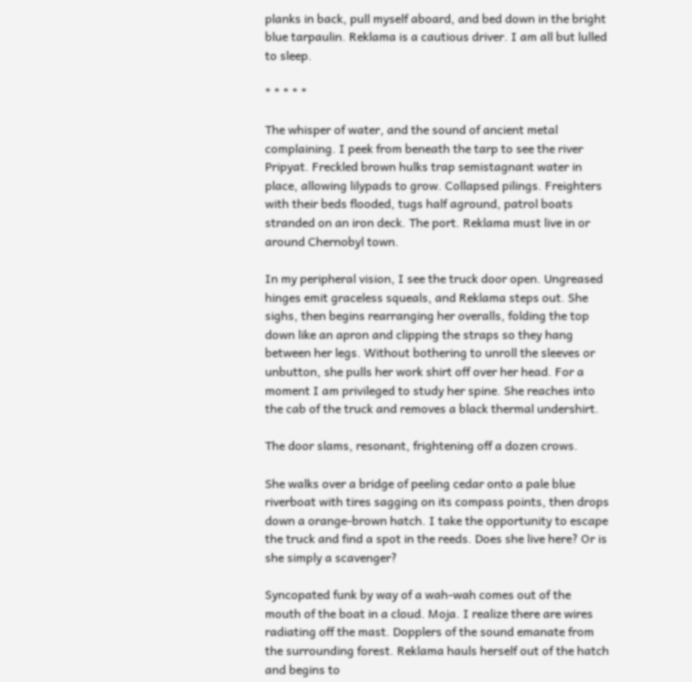planks in back, pull myself aboard, and bed down in the bright blue tarpaulin. Reklama is a cautious driver. I am all but lulled to sleep.

* * * * *

The whisper of water, and the sound of ancient metal complaining. I peek from beneath the tarp to see the river Pripyat. Freckled brown hulks trap semistagnant water in place, allowing lilypads to grow. Collapsed pilings. Freighters with their beds flooded, tugs half aground, patrol boats stranded on an iron deck. The port. Reklama must live in or around Chernobyl town.

In my peripheral vision, I see the truck door open. Ungreased hinges emit graceless squeals, and Reklama steps out. She sighs, then begins rearranging her overalls, folding the top down like an apron and clipping the straps so they hang between her legs. Without bothering to unroll the sleeves or unbutton, she pulls her work shirt off over her head. For a moment I am privileged to study her spine. She reaches into the cab of the truck and removes a black thermal undershirt.

The door slams, resonant, frightening off a dozen crows.

She walks over a bridge of peeling cedar onto a pale blue riverboat with tires sagging on its compass points, then drops down a orange-brown hatch. I take the opportunity to escape the truck and find a spot in the reeds. Does she live here? Or is she simply a scavenger?

Syncopated funk by way of a wah-wah comes out of the mouth of the boat in a cloud. Moja. I realize there are wires radiating off the mast. Dopplers of the sound emanate from the surrounding forest. Reklama hauls herself out of the hatch and begins to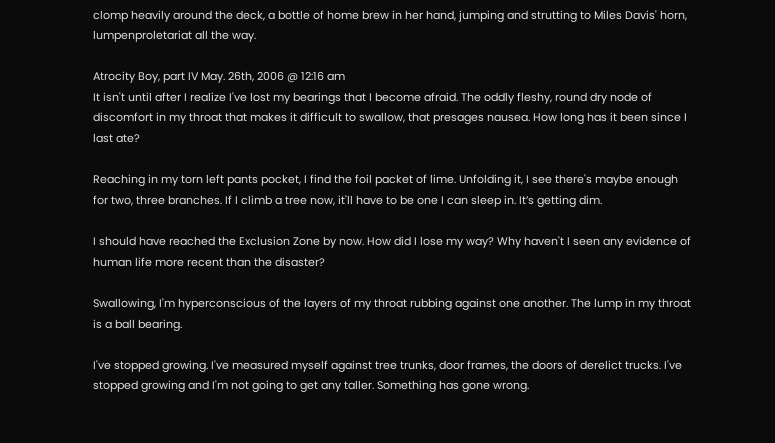clomp heavily around the deck, a bottle of home brew in her hand, jumping and strutting to Miles Davis' horn, lumpenproletariat all the way.

Atrocity Boy, part IV May. 26th, 2006 @ 12:16 am
It isn't until after I realize I've lost my bearings that I become afraid. The oddly fleshy, round dry node of discomfort in my throat that makes it difficult to swallow, that presages nausea. How long has it been since I last ate?

Reaching in my torn left pants pocket, I find the foil packet of lime. Unfolding it, I see there's maybe enough for two, three branches. If I climb a tree now, it'll have to be one I can sleep in. It’s getting dim.

I should have reached the Exclusion Zone by now. How did I lose my way? Why haven't I seen any evidence of human life more recent than the disaster?

Swallowing, I'm hyperconscious of the layers of my throat rubbing against one another. The lump in my throat is a ball bearing.

I've stopped growing. I've measured myself against tree trunks, door frames, the doors of derelict trucks. I've stopped growing and I'm not going to get any taller. Something has gone wrong.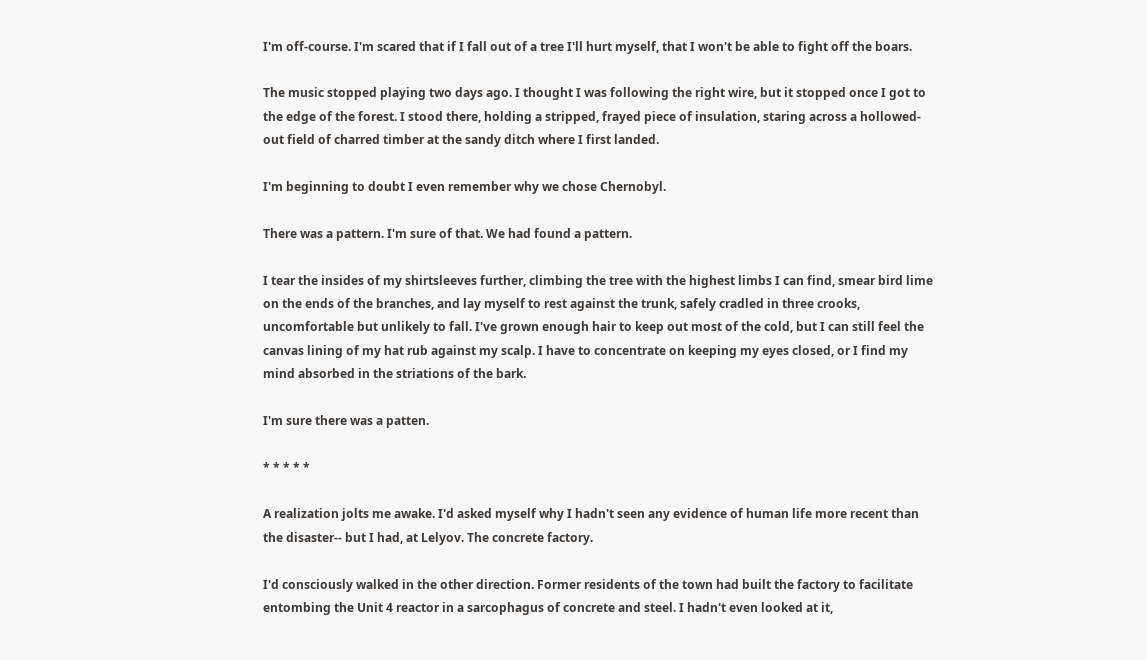I'm off-course. I'm scared that if I fall out of a tree I'll hurt myself, that I won't be able to fight off the boars.

The music stopped playing two days ago. I thought I was following the right wire, but it stopped once I got to the edge of the forest. I stood there, holding a stripped, frayed piece of insulation, staring across a hollowed-out field of charred timber at the sandy ditch where I first landed.

I'm beginning to doubt I even remember why we chose Chernobyl.

There was a pattern. I'm sure of that. We had found a pattern.

I tear the insides of my shirtsleeves further, climbing the tree with the highest limbs I can find, smear bird lime on the ends of the branches, and lay myself to rest against the trunk, safely cradled in three crooks, uncomfortable but unlikely to fall. I've grown enough hair to keep out most of the cold, but I can still feel the canvas lining of my hat rub against my scalp. I have to concentrate on keeping my eyes closed, or I find my mind absorbed in the striations of the bark.

I'm sure there was a patten.

* * * * *

A realization jolts me awake. I'd asked myself why I hadn't seen any evidence of human life more recent than the disaster-- but I had, at Lelyov. The concrete factory.

I'd consciously walked in the other direction. Former residents of the town had built the factory to facilitate entombing the Unit 4 reactor in a sarcophagus of concrete and steel. I hadn't even looked at it,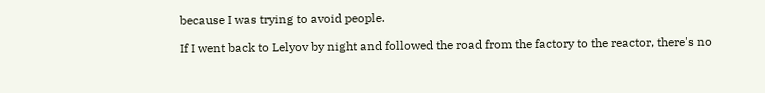because I was trying to avoid people.

If I went back to Lelyov by night and followed the road from the factory to the reactor, there's no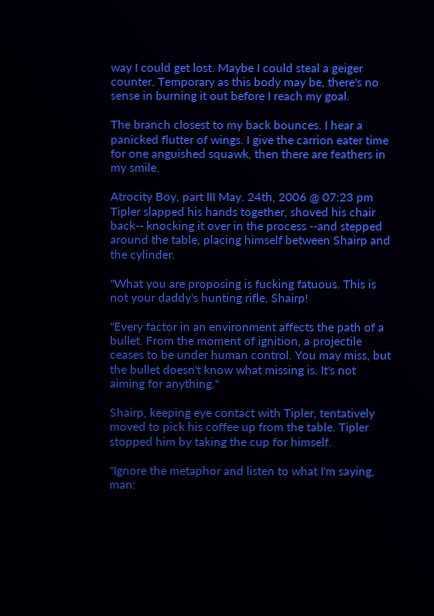way I could get lost. Maybe I could steal a geiger counter. Temporary as this body may be, there's no sense in burning it out before I reach my goal.

The branch closest to my back bounces. I hear a panicked flutter of wings. I give the carrion eater time for one anguished squawk, then there are feathers in my smile.

Atrocity Boy, part III May. 24th, 2006 @ 07:23 pm
Tipler slapped his hands together, shoved his chair back-- knocking it over in the process --and stepped around the table, placing himself between Shairp and the cylinder.

"What you are proposing is fucking fatuous. This is not your daddy's hunting rifle, Shairp!

"Every factor in an environment affects the path of a bullet. From the moment of ignition, a projectile ceases to be under human control. You may miss, but the bullet doesn't know what missing is. It's not aiming for anything."

Shairp, keeping eye contact with Tipler, tentatively moved to pick his coffee up from the table. Tipler stopped him by taking the cup for himself.

"Ignore the metaphor and listen to what I'm saying, man: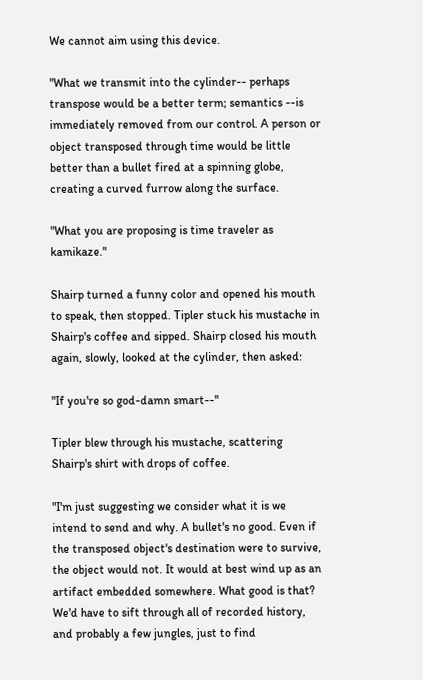We cannot aim using this device.

"What we transmit into the cylinder-- perhaps transpose would be a better term; semantics --is immediately removed from our control. A person or object transposed through time would be little better than a bullet fired at a spinning globe, creating a curved furrow along the surface.

"What you are proposing is time traveler as kamikaze."

Shairp turned a funny color and opened his mouth to speak, then stopped. Tipler stuck his mustache in Shairp's coffee and sipped. Shairp closed his mouth again, slowly, looked at the cylinder, then asked:

"If you're so god-damn smart--"

Tipler blew through his mustache, scattering Shairp's shirt with drops of coffee.

"I'm just suggesting we consider what it is we intend to send and why. A bullet's no good. Even if the transposed object's destination were to survive, the object would not. It would at best wind up as an artifact embedded somewhere. What good is that? We'd have to sift through all of recorded history, and probably a few jungles, just to find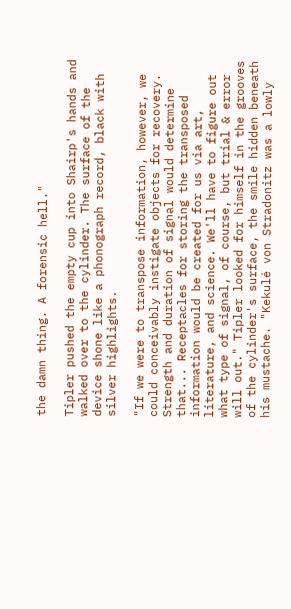the damn thing. A forensic hell."

Tipler pushed the empty cup into Shairp's hands and walked over to the cylinder. The surface of the device shone like a phonograph record, black with silver highlights.

"If we were to transpose information, however, we could conceivably instigate objects for recovery. Strength and duration of signal would determine that... Receptacles for storing the transposed information would be created for us via art, literature, and science. We'll have to figure out what type of signal, of course, but trial & error will out." Tipler looked for himself in the grooves of the cylinder's surface, the smile hidden beneath his mustache. "Kekulé von Stradonitz was a lowly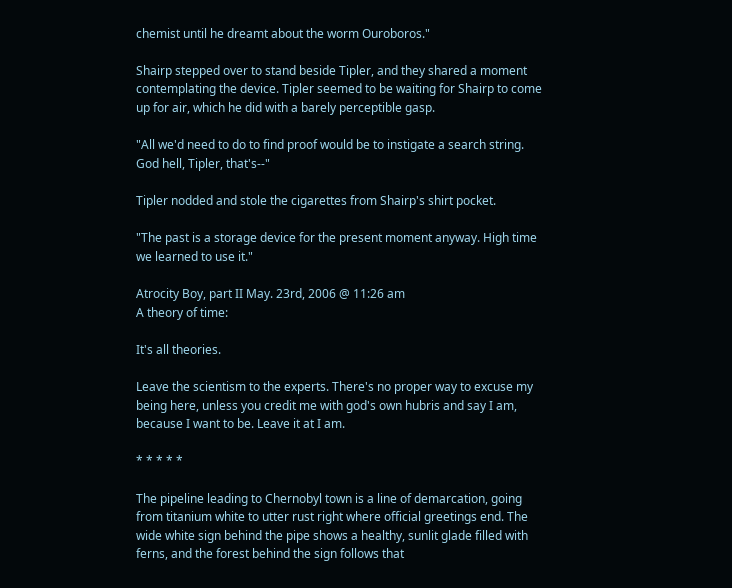chemist until he dreamt about the worm Ouroboros."

Shairp stepped over to stand beside Tipler, and they shared a moment contemplating the device. Tipler seemed to be waiting for Shairp to come up for air, which he did with a barely perceptible gasp.

"All we'd need to do to find proof would be to instigate a search string. God hell, Tipler, that's--"

Tipler nodded and stole the cigarettes from Shairp's shirt pocket.

"The past is a storage device for the present moment anyway. High time we learned to use it."

Atrocity Boy, part II May. 23rd, 2006 @ 11:26 am
A theory of time:

It's all theories.

Leave the scientism to the experts. There's no proper way to excuse my being here, unless you credit me with god's own hubris and say I am, because I want to be. Leave it at I am.

* * * * *

The pipeline leading to Chernobyl town is a line of demarcation, going from titanium white to utter rust right where official greetings end. The wide white sign behind the pipe shows a healthy, sunlit glade filled with ferns, and the forest behind the sign follows that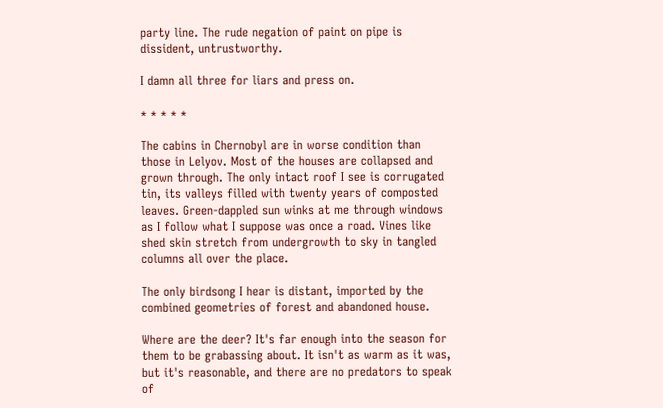party line. The rude negation of paint on pipe is dissident, untrustworthy.

I damn all three for liars and press on.

* * * * *

The cabins in Chernobyl are in worse condition than those in Lelyov. Most of the houses are collapsed and grown through. The only intact roof I see is corrugated tin, its valleys filled with twenty years of composted leaves. Green-dappled sun winks at me through windows as I follow what I suppose was once a road. Vines like shed skin stretch from undergrowth to sky in tangled columns all over the place.

The only birdsong I hear is distant, imported by the combined geometries of forest and abandoned house.

Where are the deer? It's far enough into the season for them to be grabassing about. It isn't as warm as it was, but it's reasonable, and there are no predators to speak of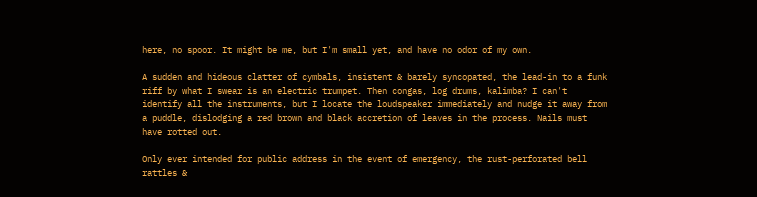here, no spoor. It might be me, but I'm small yet, and have no odor of my own.

A sudden and hideous clatter of cymbals, insistent & barely syncopated, the lead-in to a funk riff by what I swear is an electric trumpet. Then congas, log drums, kalimba? I can't identify all the instruments, but I locate the loudspeaker immediately and nudge it away from a puddle, dislodging a red brown and black accretion of leaves in the process. Nails must have rotted out.

Only ever intended for public address in the event of emergency, the rust-perforated bell rattles &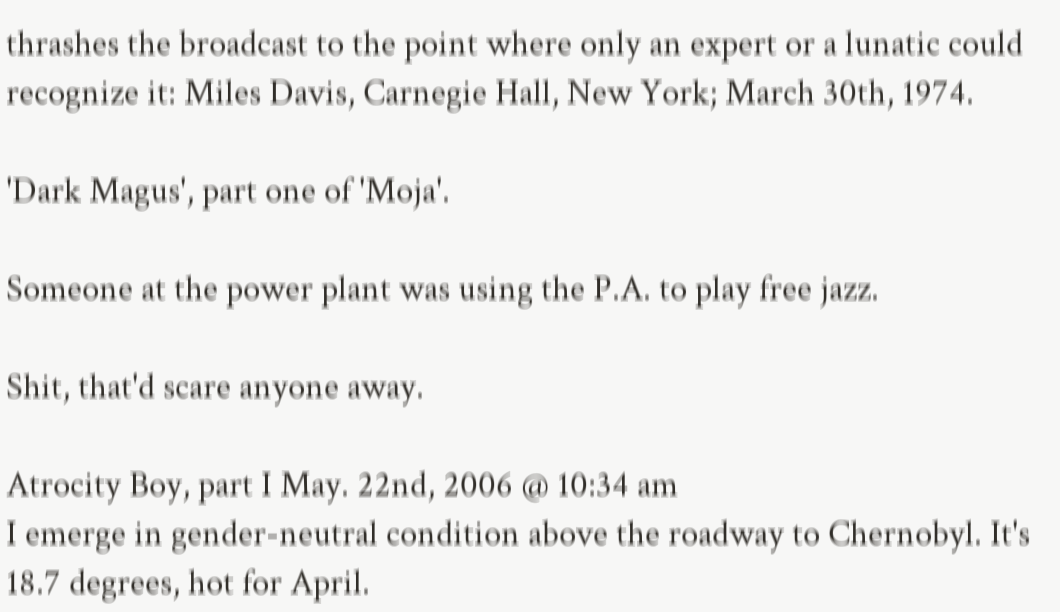thrashes the broadcast to the point where only an expert or a lunatic could recognize it: Miles Davis, Carnegie Hall, New York; March 30th, 1974.

'Dark Magus', part one of 'Moja'.

Someone at the power plant was using the P.A. to play free jazz.

Shit, that'd scare anyone away.

Atrocity Boy, part I May. 22nd, 2006 @ 10:34 am
I emerge in gender-neutral condition above the roadway to Chernobyl. It's 18.7 degrees, hot for April.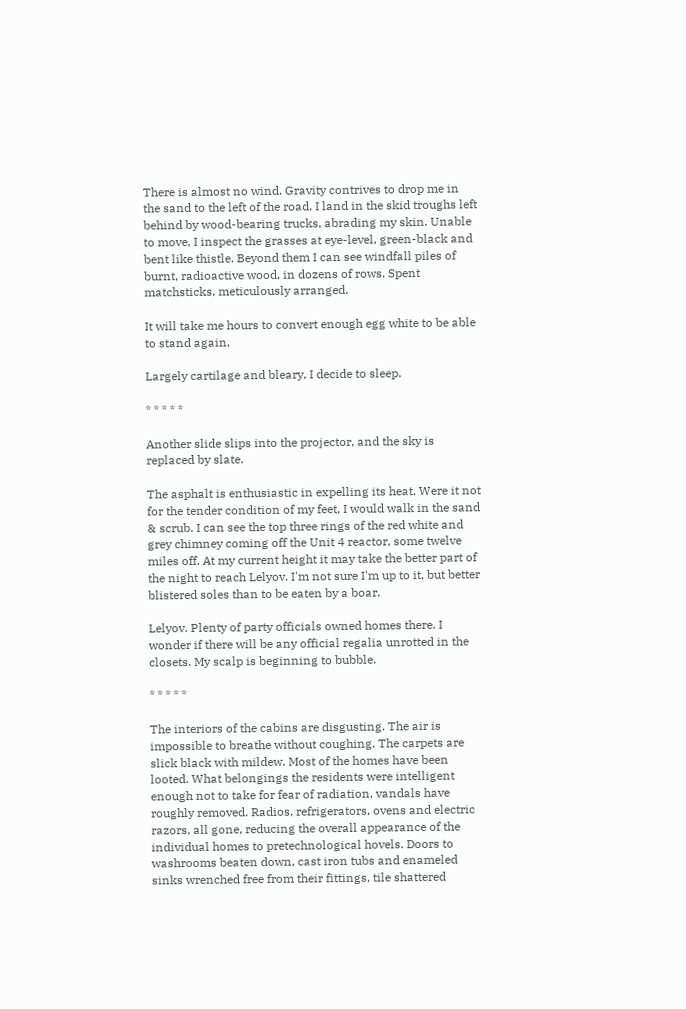There is almost no wind. Gravity contrives to drop me in the sand to the left of the road. I land in the skid troughs left behind by wood-bearing trucks, abrading my skin. Unable to move, I inspect the grasses at eye-level, green-black and bent like thistle. Beyond them I can see windfall piles of burnt, radioactive wood, in dozens of rows. Spent matchsticks, meticulously arranged.

It will take me hours to convert enough egg white to be able to stand again.

Largely cartilage and bleary, I decide to sleep.

* * * * *

Another slide slips into the projector, and the sky is replaced by slate.

The asphalt is enthusiastic in expelling its heat. Were it not for the tender condition of my feet, I would walk in the sand & scrub. I can see the top three rings of the red white and grey chimney coming off the Unit 4 reactor, some twelve miles off. At my current height it may take the better part of the night to reach Lelyov. I'm not sure I'm up to it, but better blistered soles than to be eaten by a boar.

Lelyov. Plenty of party officials owned homes there. I wonder if there will be any official regalia unrotted in the closets. My scalp is beginning to bubble.

* * * * *

The interiors of the cabins are disgusting. The air is impossible to breathe without coughing. The carpets are slick black with mildew. Most of the homes have been looted. What belongings the residents were intelligent enough not to take for fear of radiation, vandals have roughly removed. Radios, refrigerators, ovens and electric razors, all gone, reducing the overall appearance of the individual homes to pretechnological hovels. Doors to washrooms beaten down, cast iron tubs and enameled sinks wrenched free from their fittings, tile shattered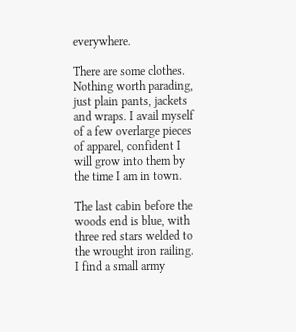everywhere.

There are some clothes. Nothing worth parading, just plain pants, jackets and wraps. I avail myself of a few overlarge pieces of apparel, confident I will grow into them by the time I am in town.

The last cabin before the woods end is blue, with three red stars welded to the wrought iron railing. I find a small army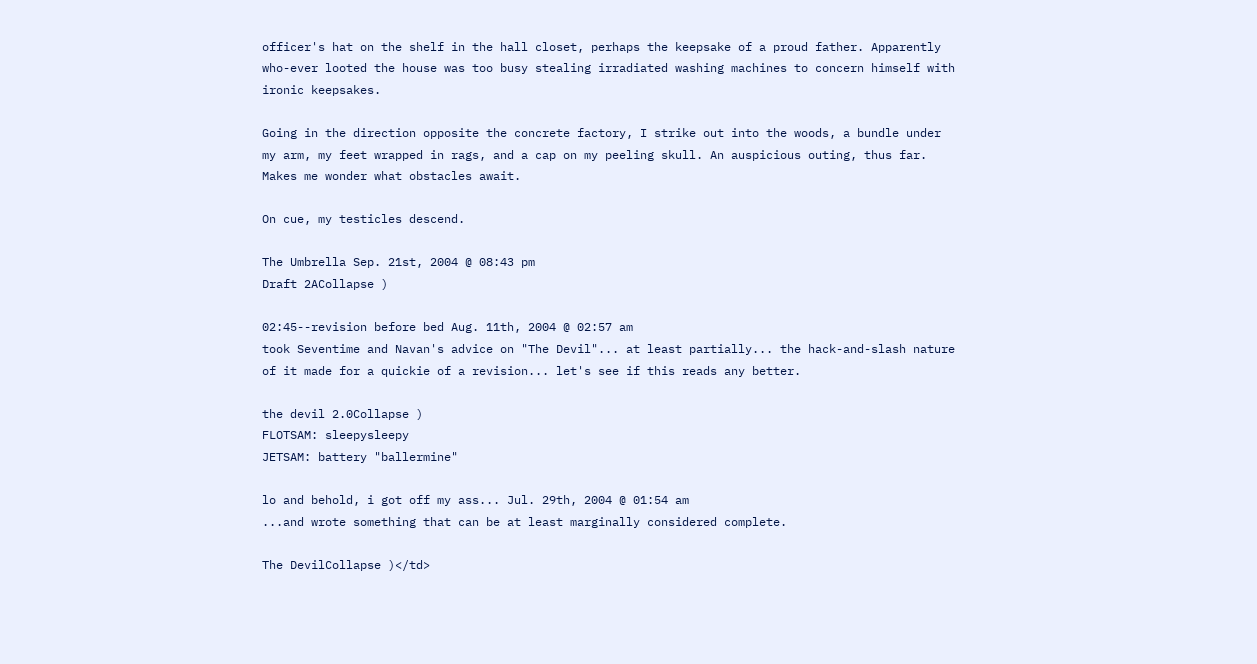officer's hat on the shelf in the hall closet, perhaps the keepsake of a proud father. Apparently who-ever looted the house was too busy stealing irradiated washing machines to concern himself with ironic keepsakes.

Going in the direction opposite the concrete factory, I strike out into the woods, a bundle under my arm, my feet wrapped in rags, and a cap on my peeling skull. An auspicious outing, thus far. Makes me wonder what obstacles await.

On cue, my testicles descend.

The Umbrella Sep. 21st, 2004 @ 08:43 pm
Draft 2ACollapse )

02:45--revision before bed Aug. 11th, 2004 @ 02:57 am
took Seventime and Navan's advice on "The Devil"... at least partially... the hack-and-slash nature of it made for a quickie of a revision... let's see if this reads any better.

the devil 2.0Collapse )
FLOTSAM: sleepysleepy
JETSAM: battery "ballermine"

lo and behold, i got off my ass... Jul. 29th, 2004 @ 01:54 am
...and wrote something that can be at least marginally considered complete.

The DevilCollapse )</td>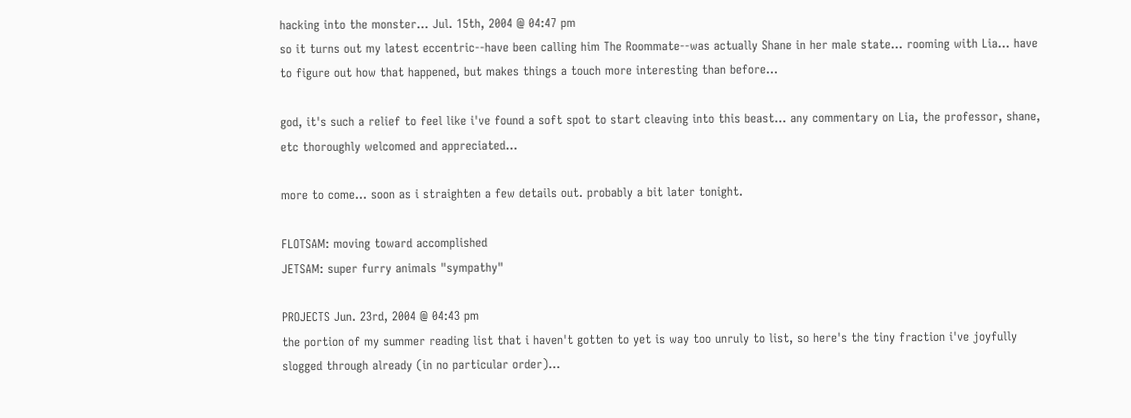hacking into the monster... Jul. 15th, 2004 @ 04:47 pm
so it turns out my latest eccentric--have been calling him The Roommate--was actually Shane in her male state... rooming with Lia... have to figure out how that happened, but makes things a touch more interesting than before...

god, it's such a relief to feel like i've found a soft spot to start cleaving into this beast... any commentary on Lia, the professor, shane, etc thoroughly welcomed and appreciated...

more to come... soon as i straighten a few details out. probably a bit later tonight.

FLOTSAM: moving toward accomplished
JETSAM: super furry animals "sympathy"

PROJECTS Jun. 23rd, 2004 @ 04:43 pm
the portion of my summer reading list that i haven't gotten to yet is way too unruly to list, so here's the tiny fraction i've joyfully slogged through already (in no particular order)...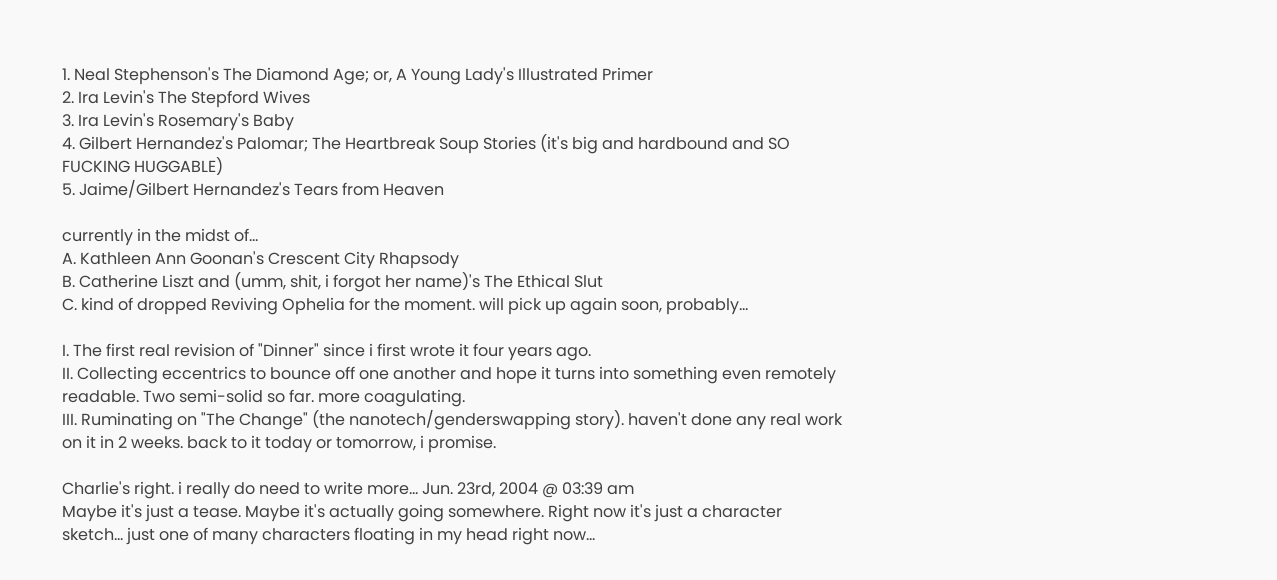1. Neal Stephenson's The Diamond Age; or, A Young Lady's Illustrated Primer
2. Ira Levin's The Stepford Wives
3. Ira Levin's Rosemary's Baby
4. Gilbert Hernandez's Palomar; The Heartbreak Soup Stories (it's big and hardbound and SO FUCKING HUGGABLE)
5. Jaime/Gilbert Hernandez's Tears from Heaven

currently in the midst of...
A. Kathleen Ann Goonan's Crescent City Rhapsody
B. Catherine Liszt and (umm, shit, i forgot her name)'s The Ethical Slut
C. kind of dropped Reviving Ophelia for the moment. will pick up again soon, probably...

I. The first real revision of "Dinner" since i first wrote it four years ago.
II. Collecting eccentrics to bounce off one another and hope it turns into something even remotely readable. Two semi-solid so far. more coagulating.
III. Ruminating on "The Change" (the nanotech/genderswapping story). haven't done any real work on it in 2 weeks. back to it today or tomorrow, i promise.

Charlie's right. i really do need to write more... Jun. 23rd, 2004 @ 03:39 am
Maybe it's just a tease. Maybe it's actually going somewhere. Right now it's just a character sketch... just one of many characters floating in my head right now...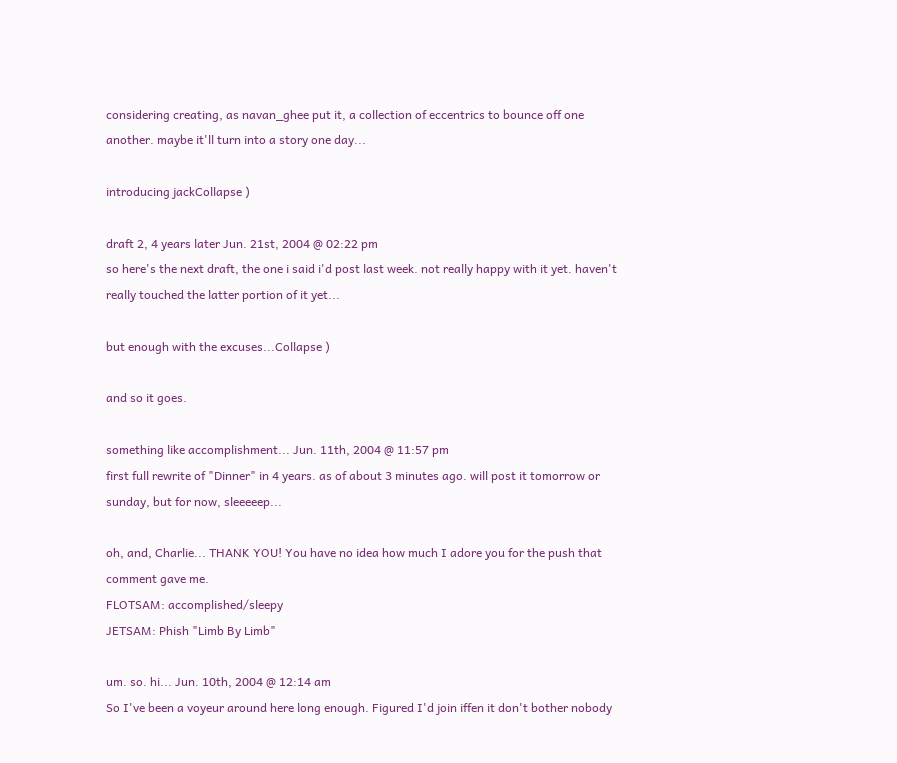considering creating, as navan_ghee put it, a collection of eccentrics to bounce off one another. maybe it'll turn into a story one day...

introducing jackCollapse )

draft 2, 4 years later Jun. 21st, 2004 @ 02:22 pm
so here's the next draft, the one i said i'd post last week. not really happy with it yet. haven't really touched the latter portion of it yet...

but enough with the excuses...Collapse )

and so it goes.

something like accomplishment... Jun. 11th, 2004 @ 11:57 pm
first full rewrite of "Dinner" in 4 years. as of about 3 minutes ago. will post it tomorrow or sunday, but for now, sleeeeep...

oh, and, Charlie... THANK YOU! You have no idea how much I adore you for the push that comment gave me.
FLOTSAM: accomplished/sleepy
JETSAM: Phish "Limb By Limb"

um. so. hi... Jun. 10th, 2004 @ 12:14 am
So I've been a voyeur around here long enough. Figured I'd join iffen it don't bother nobody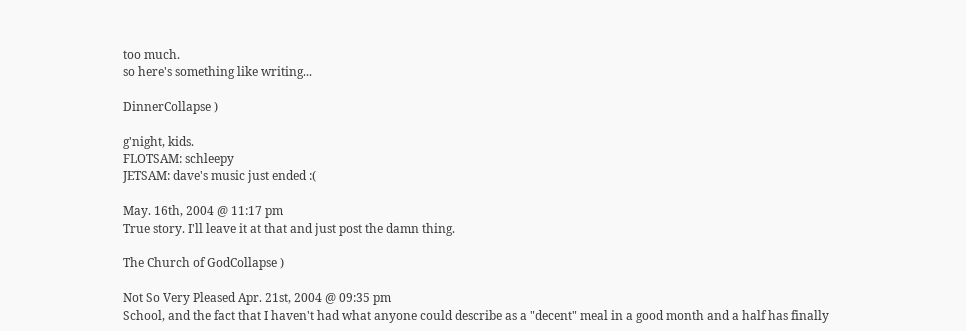too much.
so here's something like writing...

DinnerCollapse )

g'night, kids.
FLOTSAM: schleepy
JETSAM: dave's music just ended :(

May. 16th, 2004 @ 11:17 pm
True story. I'll leave it at that and just post the damn thing.

The Church of GodCollapse )

Not So Very Pleased Apr. 21st, 2004 @ 09:35 pm
School, and the fact that I haven't had what anyone could describe as a "decent" meal in a good month and a half has finally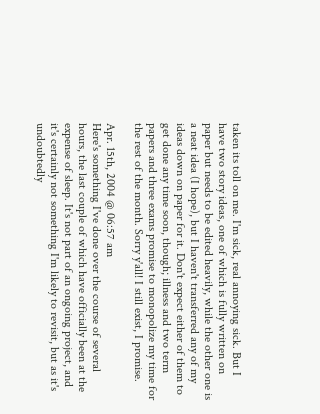taken its toll on me. I'm sick, real annoying sick. But I have two story ideas, one of which is fully written on paper but needs to be edited heavily, while the other one is a neat idea (I hope), but I haven't transferred any of my ideas down on paper for it. Don't expect either of them to get done any time soon, though; illness and two term papers and three exams promise to monopolize my time for the rest of the month. Sorry y'all! I still exist, I promise.

Apr. 15th, 2004 @ 06:57 am
Here's something I've done over the course of several hours, the last couple of which have officially been at the expense of sleep. It's not part of an ongoing project, and it's certainly not something I'm likely to revisit, but as it's undoubtedly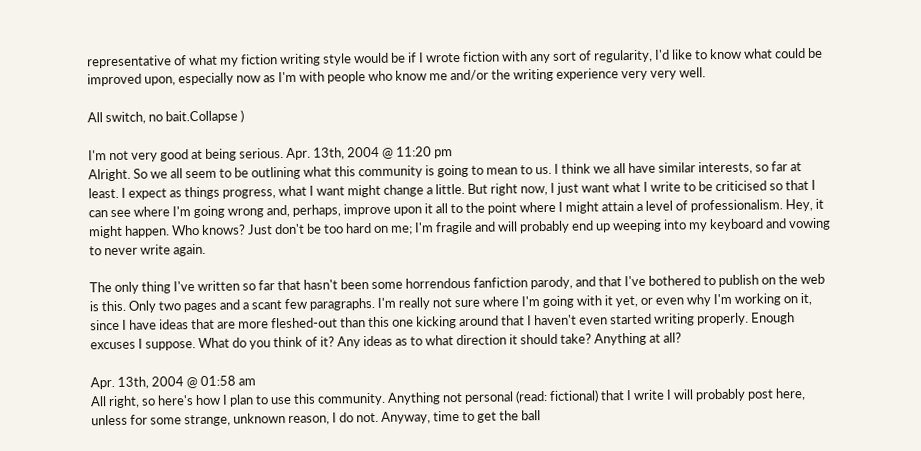representative of what my fiction writing style would be if I wrote fiction with any sort of regularity, I'd like to know what could be improved upon, especially now as I'm with people who know me and/or the writing experience very very well.

All switch, no bait.Collapse )

I'm not very good at being serious. Apr. 13th, 2004 @ 11:20 pm
Alright. So we all seem to be outlining what this community is going to mean to us. I think we all have similar interests, so far at least. I expect as things progress, what I want might change a little. But right now, I just want what I write to be criticised so that I can see where I'm going wrong and, perhaps, improve upon it all to the point where I might attain a level of professionalism. Hey, it might happen. Who knows? Just don't be too hard on me; I'm fragile and will probably end up weeping into my keyboard and vowing to never write again.

The only thing I've written so far that hasn't been some horrendous fanfiction parody, and that I've bothered to publish on the web is this. Only two pages and a scant few paragraphs. I'm really not sure where I'm going with it yet, or even why I'm working on it, since I have ideas that are more fleshed-out than this one kicking around that I haven't even started writing properly. Enough excuses I suppose. What do you think of it? Any ideas as to what direction it should take? Anything at all?

Apr. 13th, 2004 @ 01:58 am
All right, so here's how I plan to use this community. Anything not personal (read: fictional) that I write I will probably post here, unless for some strange, unknown reason, I do not. Anyway, time to get the ball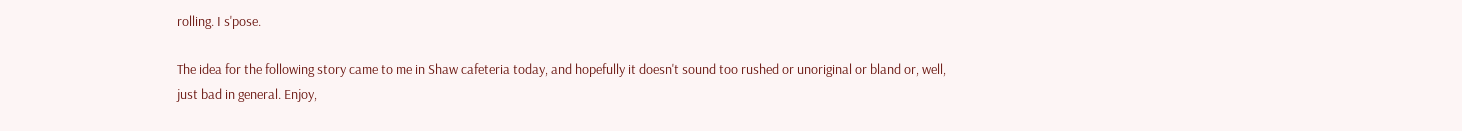rolling. I s'pose.

The idea for the following story came to me in Shaw cafeteria today, and hopefully it doesn't sound too rushed or unoriginal or bland or, well, just bad in general. Enjoy,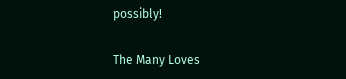possibly!

The Many Loves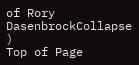of Rory DasenbrockCollapse )
Top of Page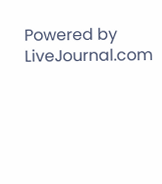Powered by LiveJournal.com